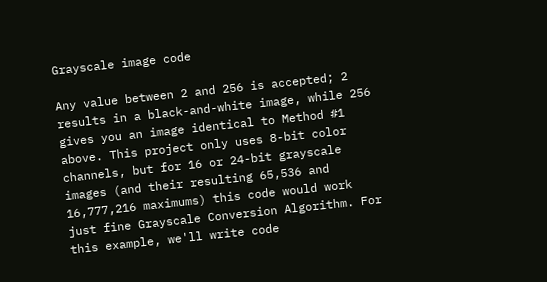Grayscale image code

Any value between 2 and 256 is accepted; 2 results in a black-and-white image, while 256 gives you an image identical to Method #1 above. This project only uses 8-bit color channels, but for 16 or 24-bit grayscale images (and their resulting 65,536 and 16,777,216 maximums) this code would work just fine Grayscale Conversion Algorithm. For this example, we'll write code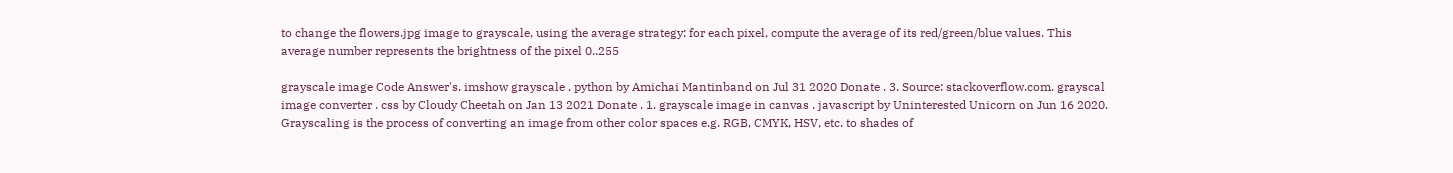to change the flowers.jpg image to grayscale, using the average strategy: for each pixel, compute the average of its red/green/blue values. This average number represents the brightness of the pixel 0..255

grayscale image Code Answer's. imshow grayscale . python by Amichai Mantinband on Jul 31 2020 Donate . 3. Source: stackoverflow.com. grayscal image converter . css by Cloudy Cheetah on Jan 13 2021 Donate . 1. grayscale image in canvas . javascript by Uninterested Unicorn on Jun 16 2020. Grayscaling is the process of converting an image from other color spaces e.g. RGB, CMYK, HSV, etc. to shades of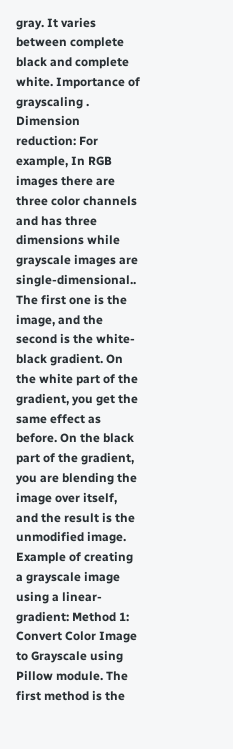gray. It varies between complete black and complete white. Importance of grayscaling . Dimension reduction: For example, In RGB images there are three color channels and has three dimensions while grayscale images are single-dimensional.. The first one is the image, and the second is the white-black gradient. On the white part of the gradient, you get the same effect as before. On the black part of the gradient, you are blending the image over itself, and the result is the unmodified image. Example of creating a grayscale image using a linear-gradient: Method 1: Convert Color Image to Grayscale using Pillow module. The first method is the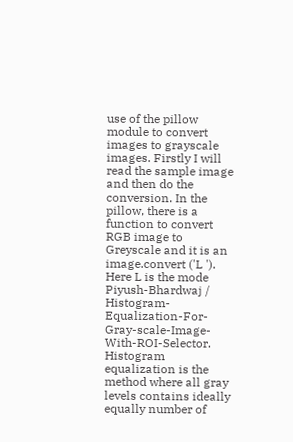use of the pillow module to convert images to grayscale images. Firstly I will read the sample image and then do the conversion. In the pillow, there is a function to convert RGB image to Greyscale and it is an image.convert ('L '). Here L is the mode Piyush-Bhardwaj / Histogram-Equalization-For-Gray-scale-Image-With-ROI-Selector. Histogram equalization is the method where all gray levels contains ideally equally number of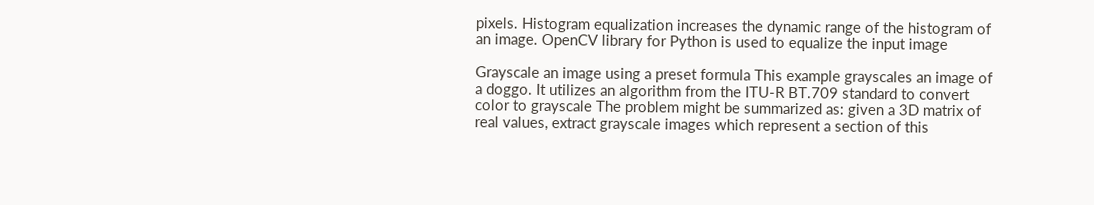pixels. Histogram equalization increases the dynamic range of the histogram of an image. OpenCV library for Python is used to equalize the input image

Grayscale an image using a preset formula This example grayscales an image of a doggo. It utilizes an algorithm from the ITU-R BT.709 standard to convert color to grayscale The problem might be summarized as: given a 3D matrix of real values, extract grayscale images which represent a section of this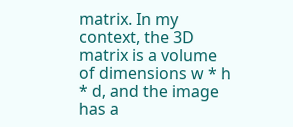matrix. In my context, the 3D matrix is a volume of dimensions w * h * d, and the image has a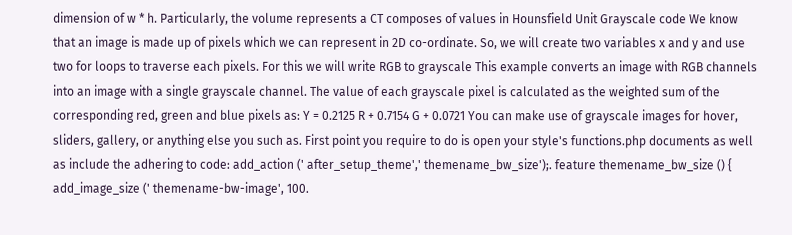dimension of w * h. Particularly, the volume represents a CT composes of values in Hounsfield Unit Grayscale code We know that an image is made up of pixels which we can represent in 2D co-ordinate. So, we will create two variables x and y and use two for loops to traverse each pixels. For this we will write RGB to grayscale This example converts an image with RGB channels into an image with a single grayscale channel. The value of each grayscale pixel is calculated as the weighted sum of the corresponding red, green and blue pixels as: Y = 0.2125 R + 0.7154 G + 0.0721 You can make use of grayscale images for hover, sliders, gallery, or anything else you such as. First point you require to do is open your style's functions.php documents as well as include the adhering to code: add_action (' after_setup_theme',' themename_bw_size');. feature themename_bw_size () { add_image_size (' themename-bw-image', 100.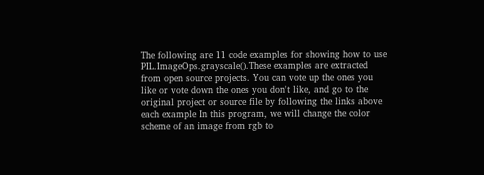The following are 11 code examples for showing how to use PIL.ImageOps.grayscale().These examples are extracted from open source projects. You can vote up the ones you like or vote down the ones you don't like, and go to the original project or source file by following the links above each example In this program, we will change the color scheme of an image from rgb to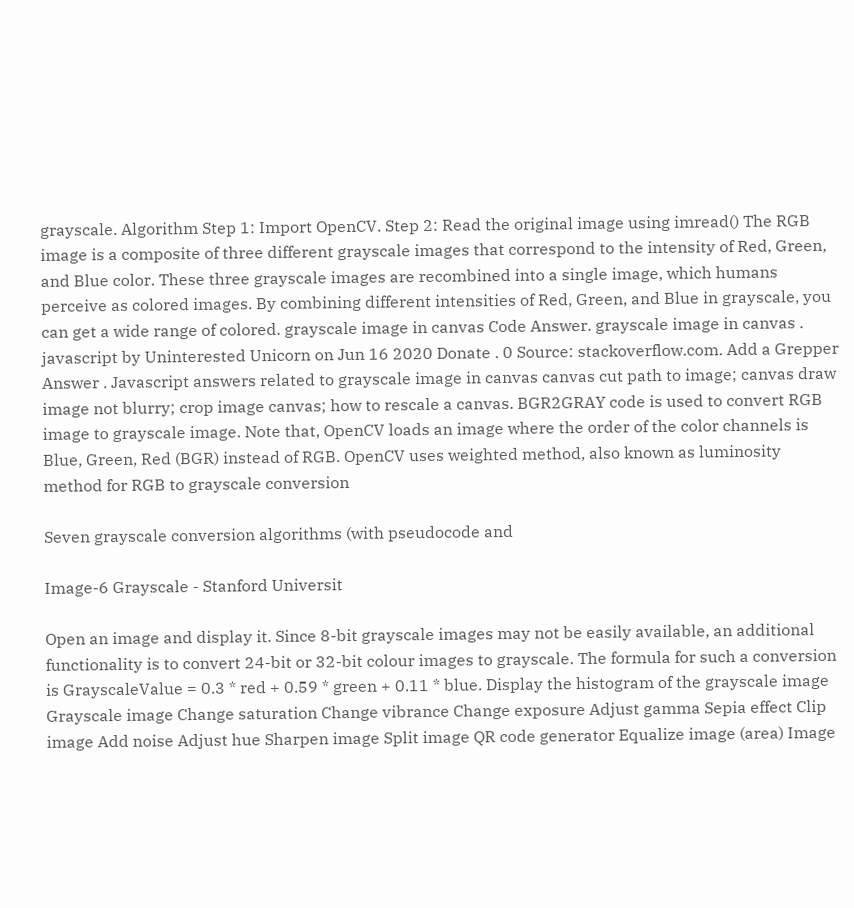grayscale. Algorithm Step 1: Import OpenCV. Step 2: Read the original image using imread() The RGB image is a composite of three different grayscale images that correspond to the intensity of Red, Green, and Blue color. These three grayscale images are recombined into a single image, which humans perceive as colored images. By combining different intensities of Red, Green, and Blue in grayscale, you can get a wide range of colored. grayscale image in canvas Code Answer. grayscale image in canvas . javascript by Uninterested Unicorn on Jun 16 2020 Donate . 0 Source: stackoverflow.com. Add a Grepper Answer . Javascript answers related to grayscale image in canvas canvas cut path to image; canvas draw image not blurry; crop image canvas; how to rescale a canvas. BGR2GRAY code is used to convert RGB image to grayscale image. Note that, OpenCV loads an image where the order of the color channels is Blue, Green, Red (BGR) instead of RGB. OpenCV uses weighted method, also known as luminosity method for RGB to grayscale conversion

Seven grayscale conversion algorithms (with pseudocode and

Image-6 Grayscale - Stanford Universit

Open an image and display it. Since 8-bit grayscale images may not be easily available, an additional functionality is to convert 24-bit or 32-bit colour images to grayscale. The formula for such a conversion is GrayscaleValue = 0.3 * red + 0.59 * green + 0.11 * blue. Display the histogram of the grayscale image Grayscale image Change saturation Change vibrance Change exposure Adjust gamma Sepia effect Clip image Add noise Adjust hue Sharpen image Split image QR code generator Equalize image (area) Image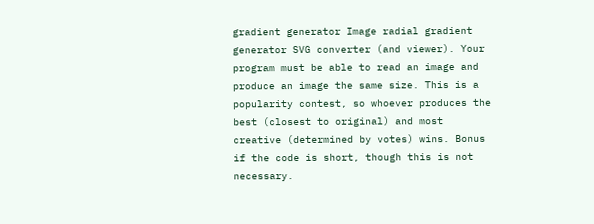gradient generator Image radial gradient generator SVG converter (and viewer). Your program must be able to read an image and produce an image the same size. This is a popularity contest, so whoever produces the best (closest to original) and most creative (determined by votes) wins. Bonus if the code is short, though this is not necessary.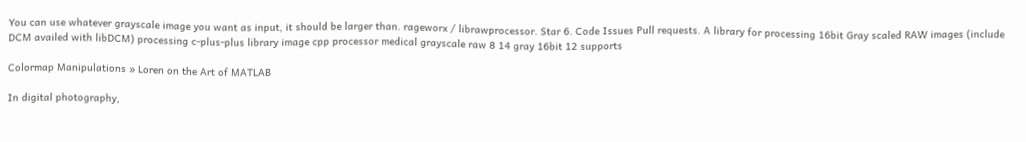You can use whatever grayscale image you want as input, it should be larger than. rageworx / librawprocessor. Star 6. Code Issues Pull requests. A library for processing 16bit Gray scaled RAW images (include DCM availed with libDCM) processing c-plus-plus library image cpp processor medical grayscale raw 8 14 gray 16bit 12 supports

Colormap Manipulations » Loren on the Art of MATLAB

In digital photography,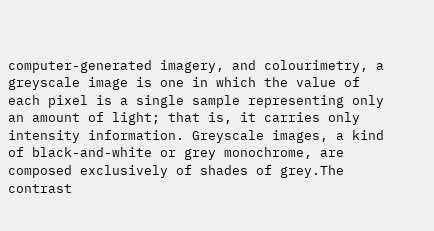computer-generated imagery, and colourimetry, a greyscale image is one in which the value of each pixel is a single sample representing only an amount of light; that is, it carries only intensity information. Greyscale images, a kind of black-and-white or grey monochrome, are composed exclusively of shades of grey.The contrast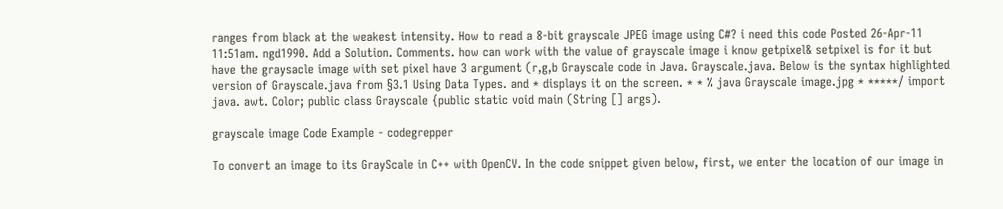ranges from black at the weakest intensity. How to read a 8-bit grayscale JPEG image using C#? i need this code Posted 26-Apr-11 11:51am. ngd1990. Add a Solution. Comments. how can work with the value of grayscale image i know getpixel& setpixel is for it but have the graysacle image with set pixel have 3 argument (r,g,b Grayscale code in Java. Grayscale.java. Below is the syntax highlighted version of Grayscale.java from §3.1 Using Data Types. and * displays it on the screen. * * % java Grayscale image.jpg * *****/ import java. awt. Color; public class Grayscale {public static void main (String [] args).

grayscale image Code Example - codegrepper

To convert an image to its GrayScale in C++ with OpenCV. In the code snippet given below, first, we enter the location of our image in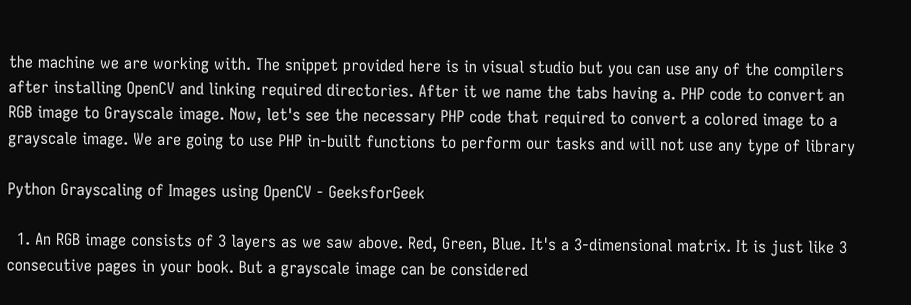the machine we are working with. The snippet provided here is in visual studio but you can use any of the compilers after installing OpenCV and linking required directories. After it we name the tabs having a. PHP code to convert an RGB image to Grayscale image. Now, let's see the necessary PHP code that required to convert a colored image to a grayscale image. We are going to use PHP in-built functions to perform our tasks and will not use any type of library

Python Grayscaling of Images using OpenCV - GeeksforGeek

  1. An RGB image consists of 3 layers as we saw above. Red, Green, Blue. It's a 3-dimensional matrix. It is just like 3 consecutive pages in your book. But a grayscale image can be considered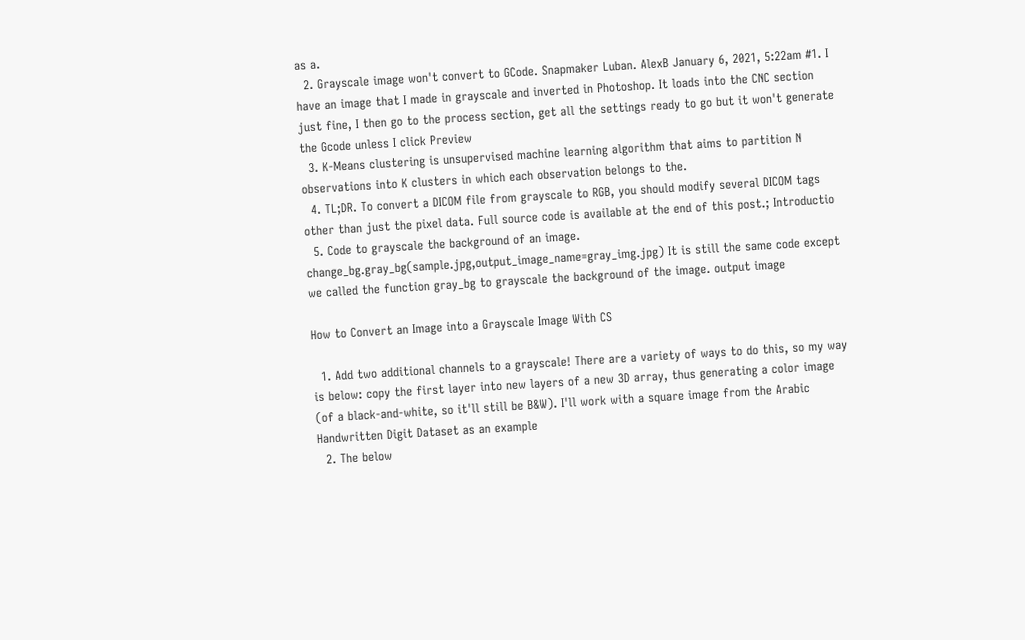as a.
  2. Grayscale image won't convert to GCode. Snapmaker Luban. AlexB January 6, 2021, 5:22am #1. I have an image that I made in grayscale and inverted in Photoshop. It loads into the CNC section just fine, I then go to the process section, get all the settings ready to go but it won't generate the Gcode unless I click Preview
  3. K-Means clustering is unsupervised machine learning algorithm that aims to partition N observations into K clusters in which each observation belongs to the.
  4. TL;DR. To convert a DICOM file from grayscale to RGB, you should modify several DICOM tags other than just the pixel data. Full source code is available at the end of this post.; Introductio
  5. Code to grayscale the background of an image. change_bg.gray_bg(sample.jpg,output_image_name=gray_img.jpg) It is still the same code except we called the function gray_bg to grayscale the background of the image. output image

How to Convert an Image into a Grayscale Image With CS

  1. Add two additional channels to a grayscale! There are a variety of ways to do this, so my way is below: copy the first layer into new layers of a new 3D array, thus generating a color image (of a black-and-white, so it'll still be B&W). I'll work with a square image from the Arabic Handwritten Digit Dataset as an example
  2. The below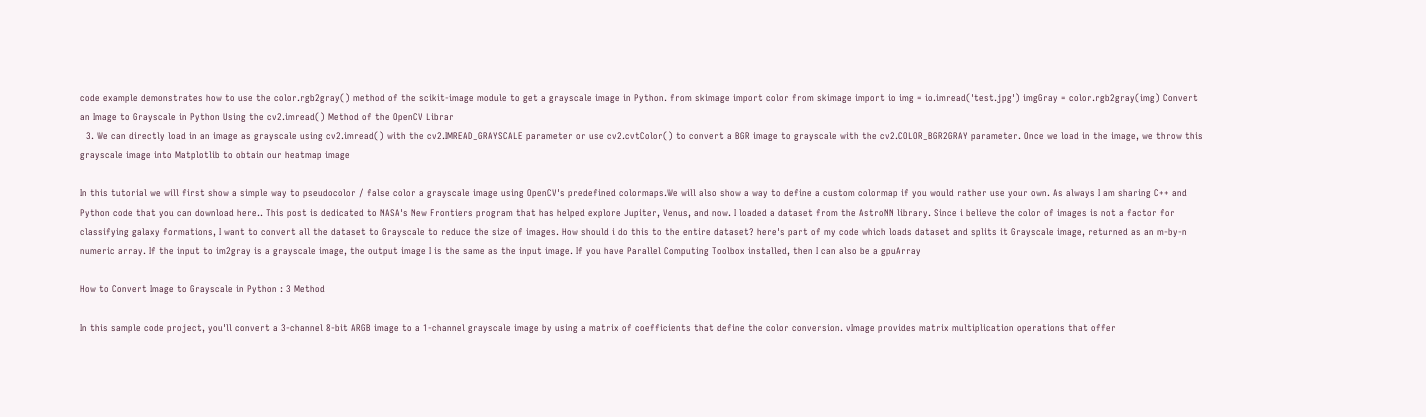code example demonstrates how to use the color.rgb2gray() method of the scikit-image module to get a grayscale image in Python. from skimage import color from skimage import io img = io.imread('test.jpg') imgGray = color.rgb2gray(img) Convert an Image to Grayscale in Python Using the cv2.imread() Method of the OpenCV Librar
  3. We can directly load in an image as grayscale using cv2.imread() with the cv2.IMREAD_GRAYSCALE parameter or use cv2.cvtColor() to convert a BGR image to grayscale with the cv2.COLOR_BGR2GRAY parameter. Once we load in the image, we throw this grayscale image into Matplotlib to obtain our heatmap image

In this tutorial we will first show a simple way to pseudocolor / false color a grayscale image using OpenCV's predefined colormaps.We will also show a way to define a custom colormap if you would rather use your own. As always I am sharing C++ and Python code that you can download here.. This post is dedicated to NASA's New Frontiers program that has helped explore Jupiter, Venus, and now. I loaded a dataset from the AstroNN library. Since i believe the color of images is not a factor for classifying galaxy formations, I want to convert all the dataset to Grayscale to reduce the size of images. How should i do this to the entire dataset? here's part of my code which loads dataset and splits it Grayscale image, returned as an m-by-n numeric array. If the input to im2gray is a grayscale image, the output image I is the same as the input image. If you have Parallel Computing Toolbox installed, then I can also be a gpuArray

How to Convert Image to Grayscale in Python : 3 Method

In this sample code project, you'll convert a 3-channel 8-bit ARGB image to a 1-channel grayscale image by using a matrix of coefficients that define the color conversion. vImage provides matrix multiplication operations that offer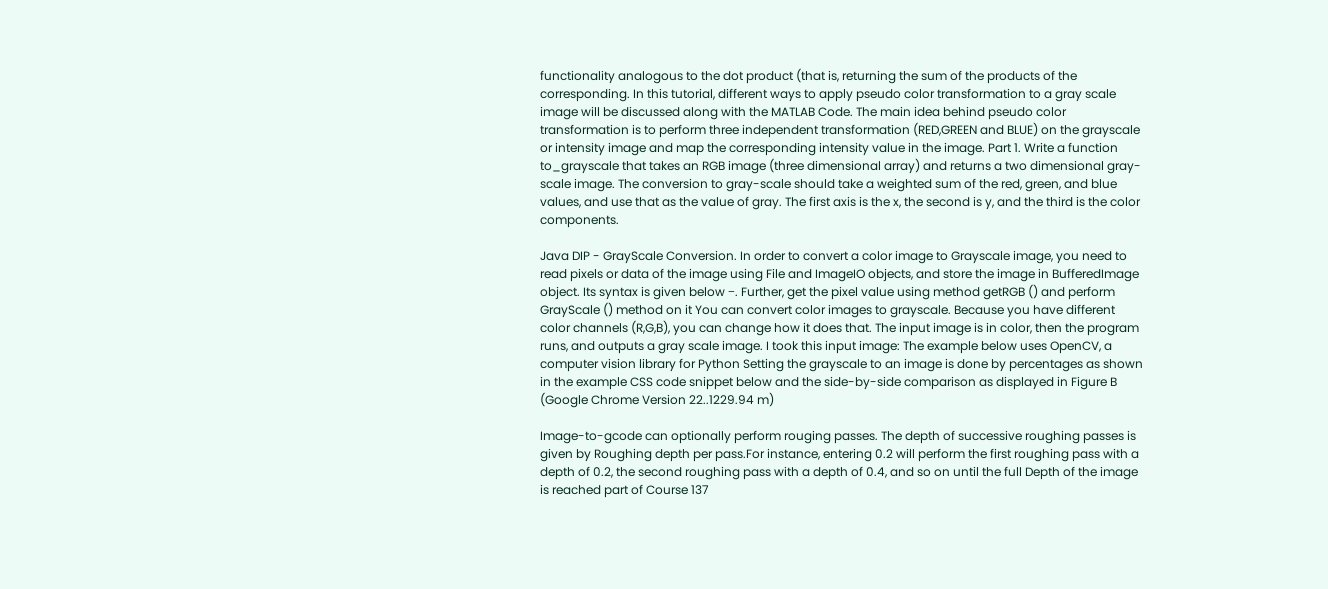functionality analogous to the dot product (that is, returning the sum of the products of the corresponding. In this tutorial, different ways to apply pseudo color transformation to a gray scale image will be discussed along with the MATLAB Code. The main idea behind pseudo color transformation is to perform three independent transformation (RED,GREEN and BLUE) on the grayscale or intensity image and map the corresponding intensity value in the image. Part 1. Write a function to_grayscale that takes an RGB image (three dimensional array) and returns a two dimensional gray-scale image. The conversion to gray-scale should take a weighted sum of the red, green, and blue values, and use that as the value of gray. The first axis is the x, the second is y, and the third is the color components.

Java DIP - GrayScale Conversion. In order to convert a color image to Grayscale image, you need to read pixels or data of the image using File and ImageIO objects, and store the image in BufferedImage object. Its syntax is given below −. Further, get the pixel value using method getRGB () and perform GrayScale () method on it You can convert color images to grayscale. Because you have different color channels (R,G,B), you can change how it does that. The input image is in color, then the program runs, and outputs a gray scale image. I took this input image: The example below uses OpenCV, a computer vision library for Python Setting the grayscale to an image is done by percentages as shown in the example CSS code snippet below and the side-by-side comparison as displayed in Figure B (Google Chrome Version 22..1229.94 m)

Image-to-gcode can optionally perform rouging passes. The depth of successive roughing passes is given by Roughing depth per pass.For instance, entering 0.2 will perform the first roughing pass with a depth of 0.2, the second roughing pass with a depth of 0.4, and so on until the full Depth of the image is reached part of Course 137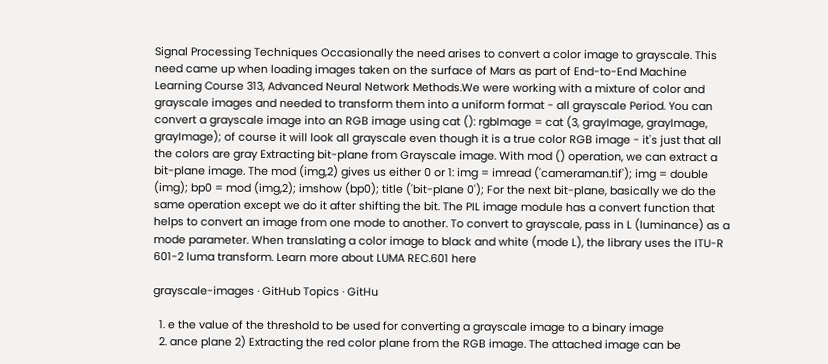Signal Processing Techniques Occasionally the need arises to convert a color image to grayscale. This need came up when loading images taken on the surface of Mars as part of End-to-End Machine Learning Course 313, Advanced Neural Network Methods.We were working with a mixture of color and grayscale images and needed to transform them into a uniform format - all grayscale Period. You can convert a grayscale image into an RGB image using cat (): rgbImage = cat (3, grayImage, grayImage, grayImage); of course it will look all grayscale even though it is a true color RGB image - it's just that all the colors are gray Extracting bit-plane from Grayscale image. With mod () operation, we can extract a bit-plane image. The mod (img,2) gives us either 0 or 1: img = imread ('cameraman.tif'); img = double (img); bp0 = mod (img,2); imshow (bp0); title ('bit-plane 0'); For the next bit-plane, basically we do the same operation except we do it after shifting the bit. The PIL image module has a convert function that helps to convert an image from one mode to another. To convert to grayscale, pass in L (luminance) as a mode parameter. When translating a color image to black and white (mode L), the library uses the ITU-R 601-2 luma transform. Learn more about LUMA REC.601 here

grayscale-images · GitHub Topics · GitHu

  1. e the value of the threshold to be used for converting a grayscale image to a binary image
  2. ance plane 2) Extracting the red color plane from the RGB image. The attached image can be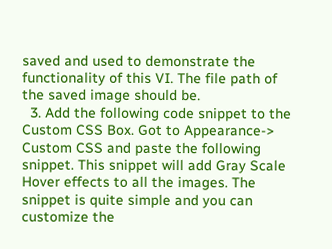saved and used to demonstrate the functionality of this VI. The file path of the saved image should be.
  3. Add the following code snippet to the Custom CSS Box. Got to Appearance-> Custom CSS and paste the following snippet. This snippet will add Gray Scale Hover effects to all the images. The snippet is quite simple and you can customize the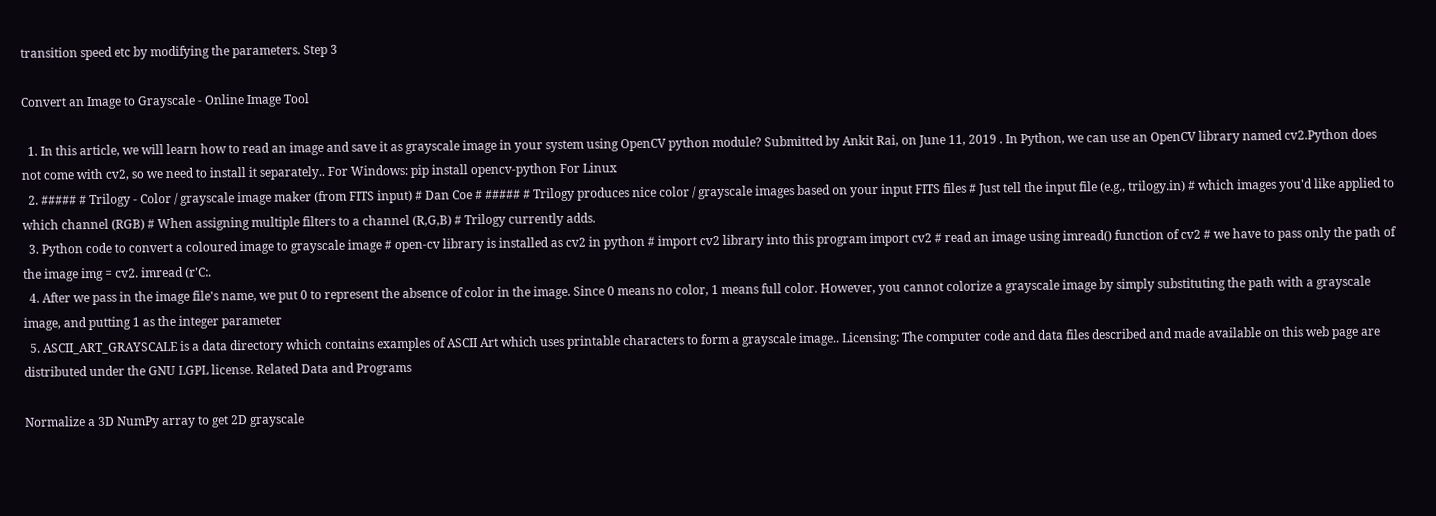transition speed etc by modifying the parameters. Step 3

Convert an Image to Grayscale - Online Image Tool

  1. In this article, we will learn how to read an image and save it as grayscale image in your system using OpenCV python module? Submitted by Ankit Rai, on June 11, 2019 . In Python, we can use an OpenCV library named cv2.Python does not come with cv2, so we need to install it separately.. For Windows: pip install opencv-python For Linux
  2. ##### # Trilogy - Color / grayscale image maker (from FITS input) # Dan Coe # ##### # Trilogy produces nice color / grayscale images based on your input FITS files # Just tell the input file (e.g., trilogy.in) # which images you'd like applied to which channel (RGB) # When assigning multiple filters to a channel (R,G,B) # Trilogy currently adds.
  3. Python code to convert a coloured image to grayscale image # open-cv library is installed as cv2 in python # import cv2 library into this program import cv2 # read an image using imread() function of cv2 # we have to pass only the path of the image img = cv2. imread (r'C:.
  4. After we pass in the image file's name, we put 0 to represent the absence of color in the image. Since 0 means no color, 1 means full color. However, you cannot colorize a grayscale image by simply substituting the path with a grayscale image, and putting 1 as the integer parameter
  5. ASCII_ART_GRAYSCALE is a data directory which contains examples of ASCII Art which uses printable characters to form a grayscale image.. Licensing: The computer code and data files described and made available on this web page are distributed under the GNU LGPL license. Related Data and Programs

Normalize a 3D NumPy array to get 2D grayscale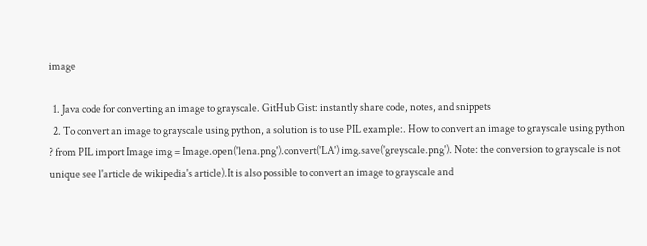image

  1. Java code for converting an image to grayscale. GitHub Gist: instantly share code, notes, and snippets
  2. To convert an image to grayscale using python, a solution is to use PIL example:. How to convert an image to grayscale using python ? from PIL import Image img = Image.open('lena.png').convert('LA') img.save('greyscale.png'). Note: the conversion to grayscale is not unique see l'article de wikipedia's article).It is also possible to convert an image to grayscale and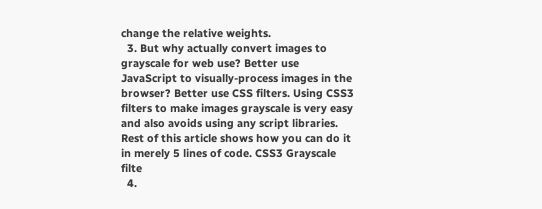change the relative weights.
  3. But why actually convert images to grayscale for web use? Better use JavaScript to visually-process images in the browser? Better use CSS filters. Using CSS3 filters to make images grayscale is very easy and also avoids using any script libraries. Rest of this article shows how you can do it in merely 5 lines of code. CSS3 Grayscale filte
  4.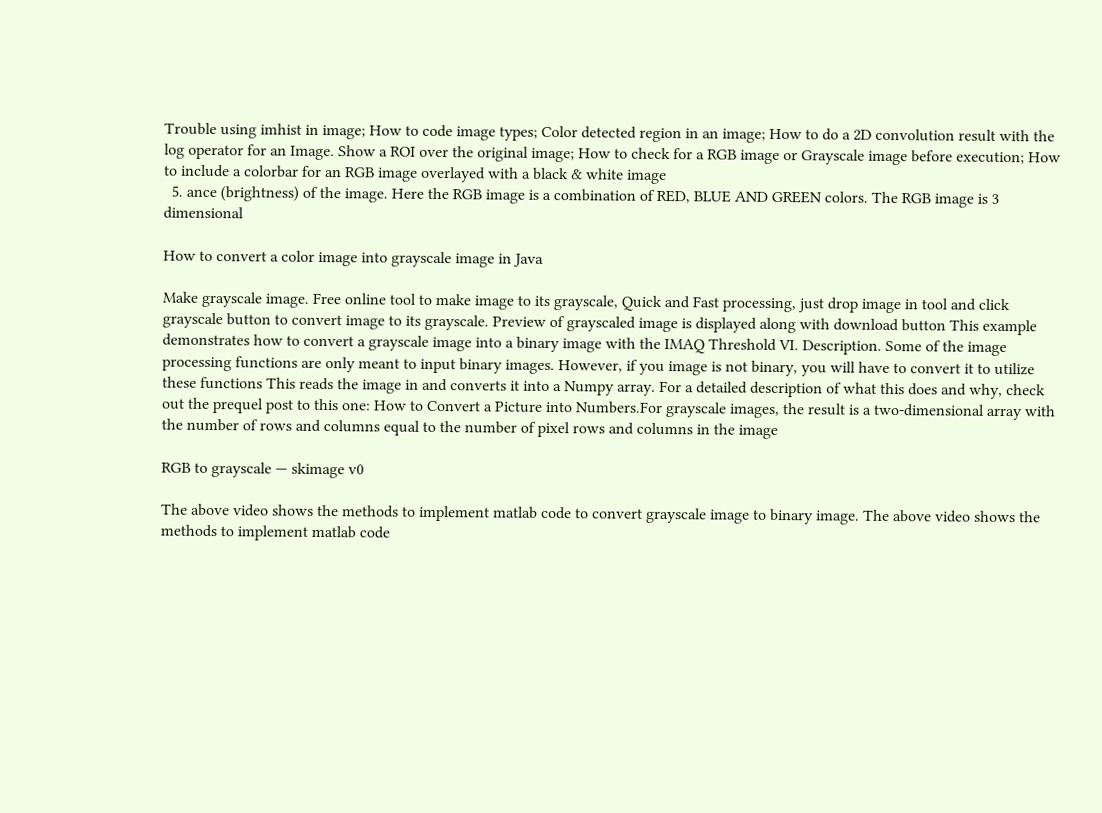Trouble using imhist in image; How to code image types; Color detected region in an image; How to do a 2D convolution result with the log operator for an Image. Show a ROI over the original image; How to check for a RGB image or Grayscale image before execution; How to include a colorbar for an RGB image overlayed with a black & white image
  5. ance (brightness) of the image. Here the RGB image is a combination of RED, BLUE AND GREEN colors. The RGB image is 3 dimensional

How to convert a color image into grayscale image in Java

Make grayscale image. Free online tool to make image to its grayscale, Quick and Fast processing, just drop image in tool and click grayscale button to convert image to its grayscale. Preview of grayscaled image is displayed along with download button This example demonstrates how to convert a grayscale image into a binary image with the IMAQ Threshold VI. Description. Some of the image processing functions are only meant to input binary images. However, if you image is not binary, you will have to convert it to utilize these functions This reads the image in and converts it into a Numpy array. For a detailed description of what this does and why, check out the prequel post to this one: How to Convert a Picture into Numbers.For grayscale images, the result is a two-dimensional array with the number of rows and columns equal to the number of pixel rows and columns in the image

RGB to grayscale — skimage v0

The above video shows the methods to implement matlab code to convert grayscale image to binary image. The above video shows the methods to implement matlab code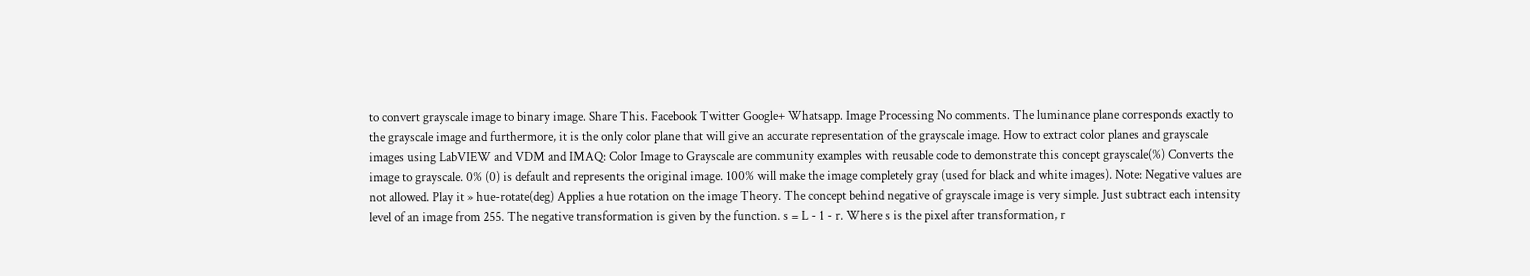to convert grayscale image to binary image. Share This. Facebook Twitter Google+ Whatsapp. Image Processing No comments. The luminance plane corresponds exactly to the grayscale image and furthermore, it is the only color plane that will give an accurate representation of the grayscale image. How to extract color planes and grayscale images using LabVIEW and VDM and IMAQ: Color Image to Grayscale are community examples with reusable code to demonstrate this concept grayscale(%) Converts the image to grayscale. 0% (0) is default and represents the original image. 100% will make the image completely gray (used for black and white images). Note: Negative values are not allowed. Play it » hue-rotate(deg) Applies a hue rotation on the image Theory. The concept behind negative of grayscale image is very simple. Just subtract each intensity level of an image from 255. The negative transformation is given by the function. s = L - 1 - r. Where s is the pixel after transformation, r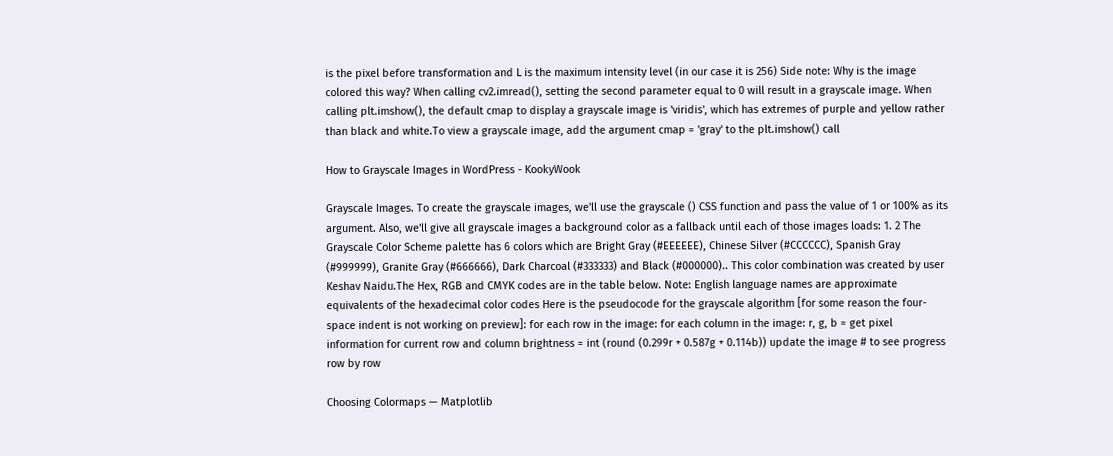is the pixel before transformation and L is the maximum intensity level (in our case it is 256) Side note: Why is the image colored this way? When calling cv2.imread(), setting the second parameter equal to 0 will result in a grayscale image. When calling plt.imshow(), the default cmap to display a grayscale image is 'viridis', which has extremes of purple and yellow rather than black and white.To view a grayscale image, add the argument cmap = 'gray' to the plt.imshow() call

How to Grayscale Images in WordPress - KookyWook

Grayscale Images. To create the grayscale images, we'll use the grayscale () CSS function and pass the value of 1 or 100% as its argument. Also, we'll give all grayscale images a background color as a fallback until each of those images loads: 1. 2 The Grayscale Color Scheme palette has 6 colors which are Bright Gray (#EEEEEE), Chinese Silver (#CCCCCC), Spanish Gray (#999999), Granite Gray (#666666), Dark Charcoal (#333333) and Black (#000000).. This color combination was created by user Keshav Naidu.The Hex, RGB and CMYK codes are in the table below. Note: English language names are approximate equivalents of the hexadecimal color codes Here is the pseudocode for the grayscale algorithm [for some reason the four-space indent is not working on preview]: for each row in the image: for each column in the image: r, g, b = get pixel information for current row and column brightness = int (round (0.299r + 0.587g + 0.114b)) update the image # to see progress row by row

Choosing Colormaps — Matplotlib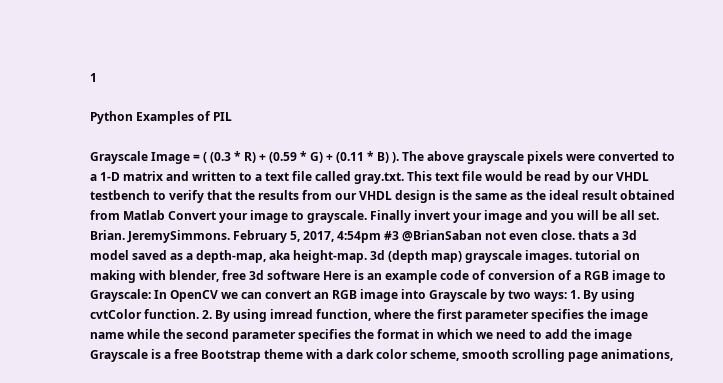1

Python Examples of PIL

Grayscale Image = ( (0.3 * R) + (0.59 * G) + (0.11 * B) ). The above grayscale pixels were converted to a 1-D matrix and written to a text file called gray.txt. This text file would be read by our VHDL testbench to verify that the results from our VHDL design is the same as the ideal result obtained from Matlab Convert your image to grayscale. Finally invert your image and you will be all set. Brian. JeremySimmons. February 5, 2017, 4:54pm #3 @BrianSaban not even close. thats a 3d model saved as a depth-map, aka height-map. 3d (depth map) grayscale images. tutorial on making with blender, free 3d software Here is an example code of conversion of a RGB image to Grayscale: In OpenCV we can convert an RGB image into Grayscale by two ways: 1. By using cvtColor function. 2. By using imread function, where the first parameter specifies the image name while the second parameter specifies the format in which we need to add the image Grayscale is a free Bootstrap theme with a dark color scheme, smooth scrolling page animations,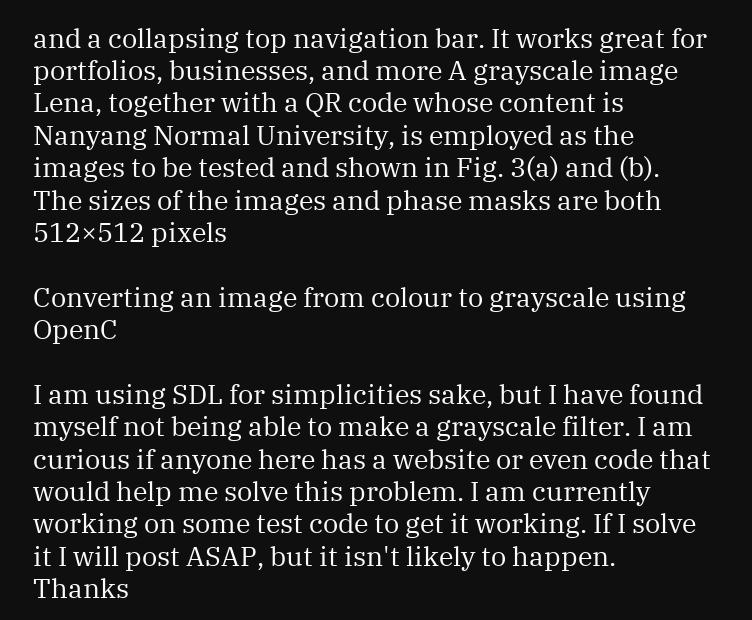and a collapsing top navigation bar. It works great for portfolios, businesses, and more A grayscale image Lena, together with a QR code whose content is Nanyang Normal University, is employed as the images to be tested and shown in Fig. 3(a) and (b). The sizes of the images and phase masks are both 512×512 pixels

Converting an image from colour to grayscale using OpenC

I am using SDL for simplicities sake, but I have found myself not being able to make a grayscale filter. I am curious if anyone here has a website or even code that would help me solve this problem. I am currently working on some test code to get it working. If I solve it I will post ASAP, but it isn't likely to happen. Thanks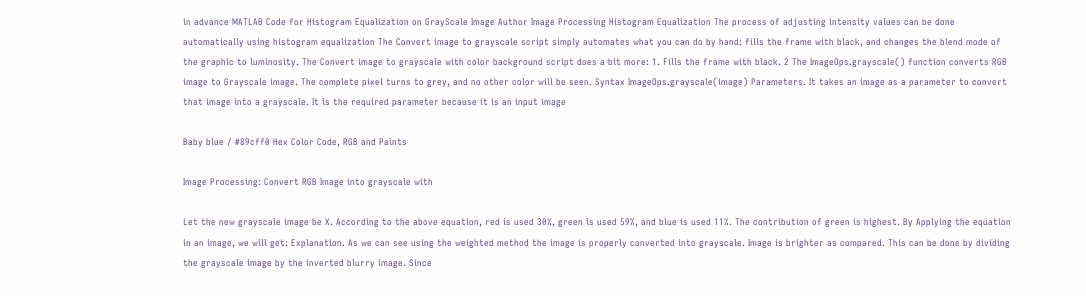in advance MATLAB Code for Histogram Equalization on GrayScale Image Author Image Processing Histogram Equalization The process of adjusting intensity values can be done automatically using histogram equalization The Convert image to grayscale script simply automates what you can do by hand: fills the frame with black, and changes the blend mode of the graphic to luminosity. The Convert image to grayscale with color background script does a bit more: 1. Fills the frame with black. 2 The ImageOps.grayscale() function converts RGB image to Grayscale image. The complete pixel turns to grey, and no other color will be seen. Syntax ImageOps.grayscale(image) Parameters. It takes an image as a parameter to convert that image into a grayscale. It is the required parameter because it is an input image

Baby blue / #89cff0 Hex Color Code, RGB and Paints

Image Processing: Convert RGB Image into grayscale with

Let the new grayscale image be X. According to the above equation, red is used 30%, green is used 59%, and blue is used 11%. The contribution of green is highest. By Applying the equation in an image, we will get: Explanation. As we can see using the weighted method the image is properly converted into grayscale. Image is brighter as compared. This can be done by dividing the grayscale image by the inverted blurry image. Since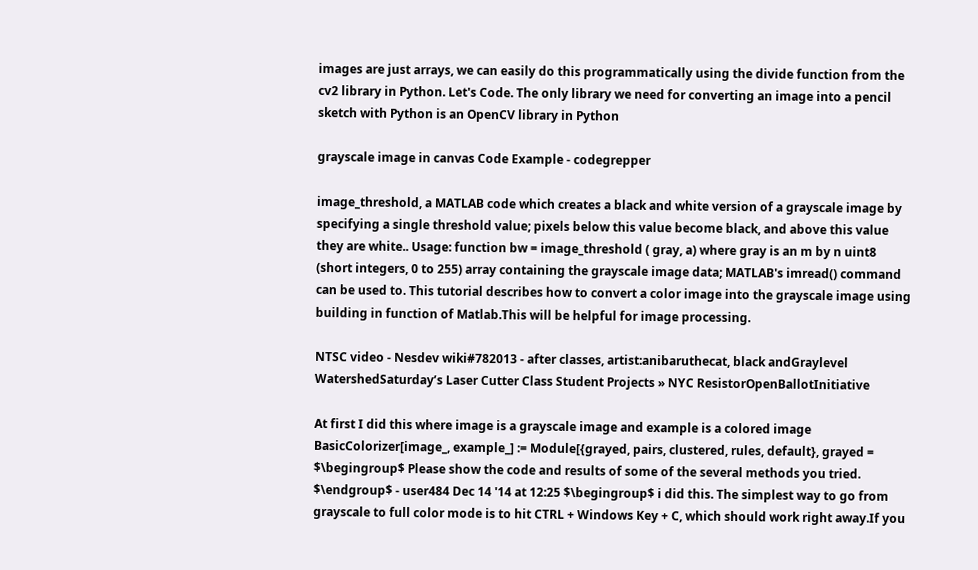images are just arrays, we can easily do this programmatically using the divide function from the cv2 library in Python. Let's Code. The only library we need for converting an image into a pencil sketch with Python is an OpenCV library in Python

grayscale image in canvas Code Example - codegrepper

image_threshold, a MATLAB code which creates a black and white version of a grayscale image by specifying a single threshold value; pixels below this value become black, and above this value they are white.. Usage: function bw = image_threshold ( gray, a) where gray is an m by n uint8 (short integers, 0 to 255) array containing the grayscale image data; MATLAB's imread() command can be used to. This tutorial describes how to convert a color image into the grayscale image using building in function of Matlab.This will be helpful for image processing.

NTSC video - Nesdev wiki#782013 - after classes, artist:anibaruthecat, black andGraylevel WatershedSaturday’s Laser Cutter Class Student Projects » NYC ResistorOpenBallotInitiative

At first I did this where image is a grayscale image and example is a colored image BasicColorizer[image_, example_] := Module[{grayed, pairs, clustered, rules, default}, grayed = $\begingroup$ Please show the code and results of some of the several methods you tried. $\endgroup$ - user484 Dec 14 '14 at 12:25 $\begingroup$ i did this. The simplest way to go from grayscale to full color mode is to hit CTRL + Windows Key + C, which should work right away.If you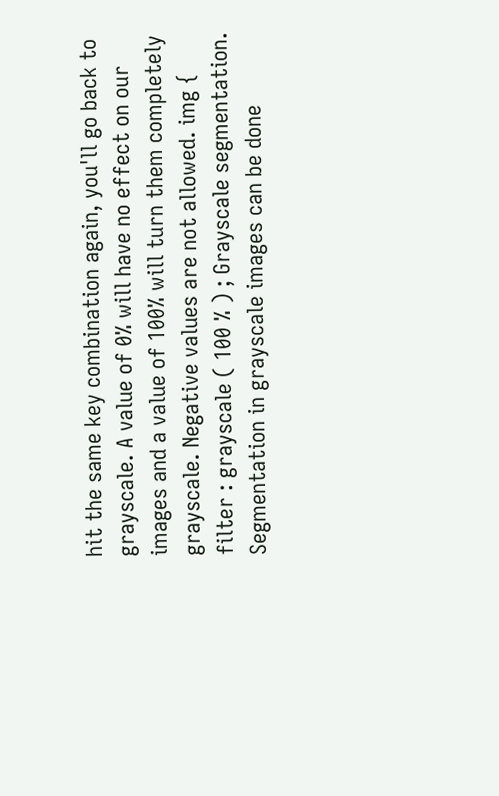hit the same key combination again, you'll go back to grayscale. A value of 0% will have no effect on our images and a value of 100% will turn them completely grayscale. Negative values are not allowed. img { filter : grayscale ( 100 % ) ; Grayscale segmentation. Segmentation in grayscale images can be done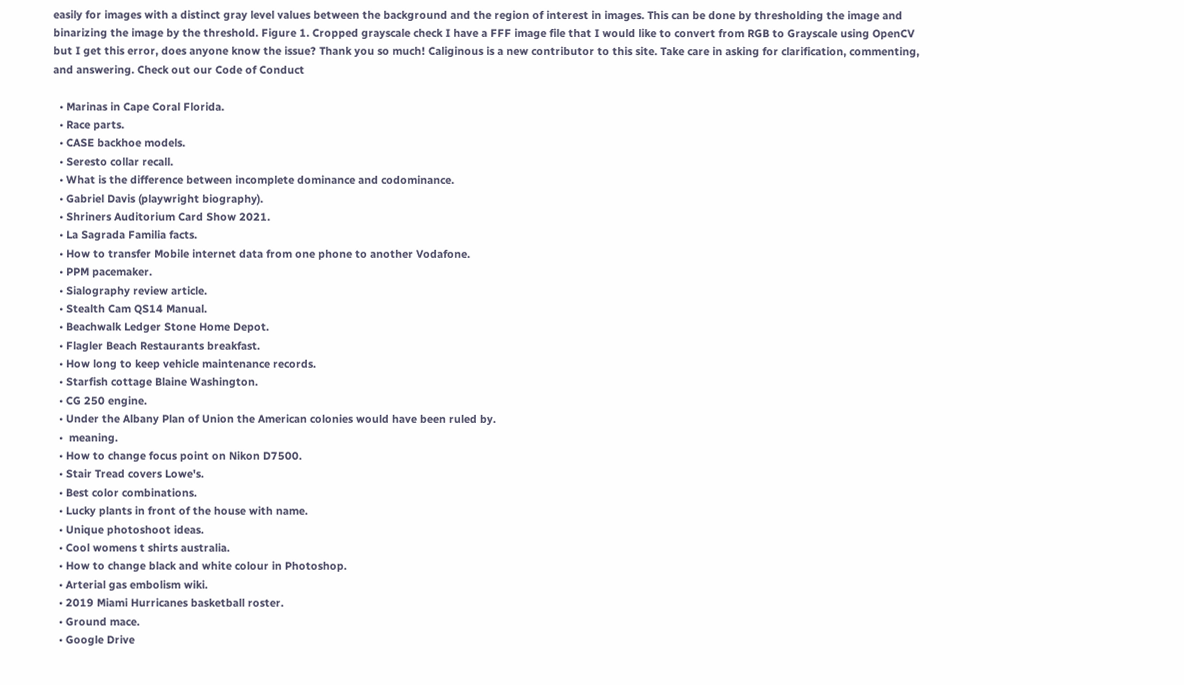easily for images with a distinct gray level values between the background and the region of interest in images. This can be done by thresholding the image and binarizing the image by the threshold. Figure 1. Cropped grayscale check I have a FFF image file that I would like to convert from RGB to Grayscale using OpenCV but I get this error, does anyone know the issue? Thank you so much! Caliginous is a new contributor to this site. Take care in asking for clarification, commenting, and answering. Check out our Code of Conduct

  • Marinas in Cape Coral Florida.
  • Race parts.
  • CASE backhoe models.
  • Seresto collar recall.
  • What is the difference between incomplete dominance and codominance.
  • Gabriel Davis (playwright biography).
  • Shriners Auditorium Card Show 2021.
  • La Sagrada Familia facts.
  • How to transfer Mobile internet data from one phone to another Vodafone.
  • PPM pacemaker.
  • Sialography review article.
  • Stealth Cam QS14 Manual.
  • Beachwalk Ledger Stone Home Depot.
  • Flagler Beach Restaurants breakfast.
  • How long to keep vehicle maintenance records.
  • Starfish cottage Blaine Washington.
  • CG 250 engine.
  • Under the Albany Plan of Union the American colonies would have been ruled by.
  •  meaning.
  • How to change focus point on Nikon D7500.
  • Stair Tread covers Lowe's.
  • Best color combinations.
  • Lucky plants in front of the house with name.
  • Unique photoshoot ideas.
  • Cool womens t shirts australia.
  • How to change black and white colour in Photoshop.
  • Arterial gas embolism wiki.
  • 2019 Miami Hurricanes basketball roster.
  • Ground mace.
  • Google Drive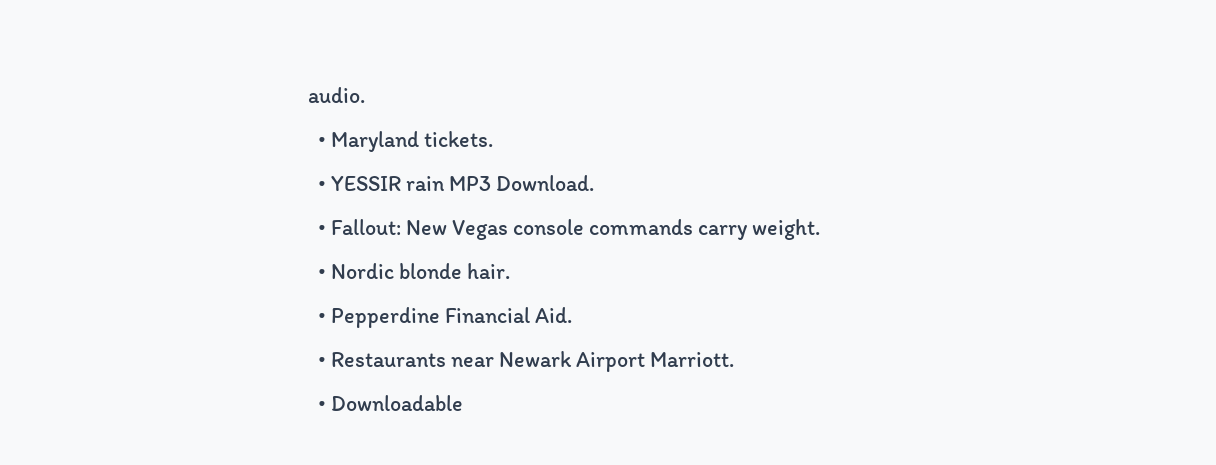audio.
  • Maryland tickets.
  • YESSIR rain MP3 Download.
  • Fallout: New Vegas console commands carry weight.
  • Nordic blonde hair.
  • Pepperdine Financial Aid.
  • Restaurants near Newark Airport Marriott.
  • Downloadable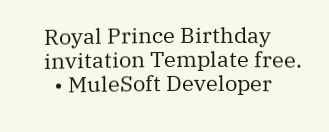Royal Prince Birthday invitation Template free.
  • MuleSoft Developer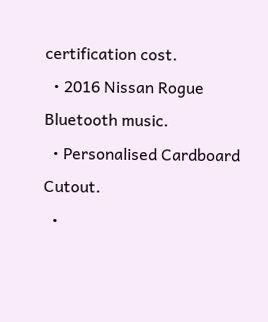certification cost.
  • 2016 Nissan Rogue Bluetooth music.
  • Personalised Cardboard Cutout.
  •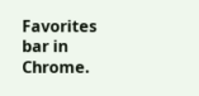Favorites bar in Chrome.